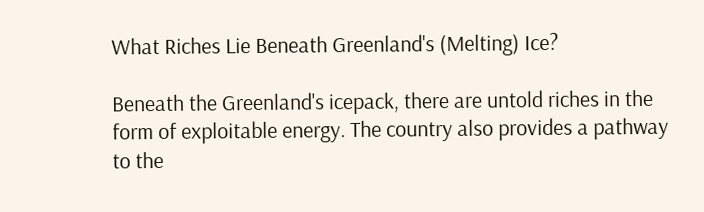What Riches Lie Beneath Greenland's (Melting) Ice?

Beneath the Greenland's icepack, there are untold riches in the form of exploitable energy. The country also provides a pathway to the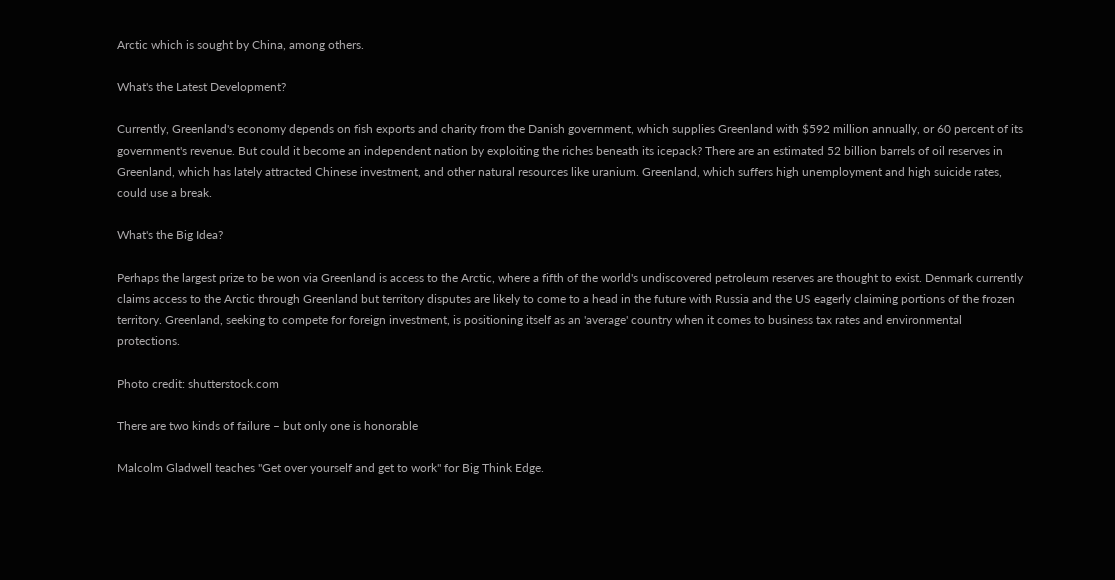Arctic which is sought by China, among others.

What's the Latest Development?

Currently, Greenland's economy depends on fish exports and charity from the Danish government, which supplies Greenland with $592 million annually, or 60 percent of its government's revenue. But could it become an independent nation by exploiting the riches beneath its icepack? There are an estimated 52 billion barrels of oil reserves in Greenland, which has lately attracted Chinese investment, and other natural resources like uranium. Greenland, which suffers high unemployment and high suicide rates, could use a break.

What's the Big Idea?

Perhaps the largest prize to be won via Greenland is access to the Arctic, where a fifth of the world's undiscovered petroleum reserves are thought to exist. Denmark currently claims access to the Arctic through Greenland but territory disputes are likely to come to a head in the future with Russia and the US eagerly claiming portions of the frozen territory. Greenland, seeking to compete for foreign investment, is positioning itself as an 'average' country when it comes to business tax rates and environmental protections.

Photo credit: shutterstock.com

There are two kinds of failure – but only one is honorable

Malcolm Gladwell teaches "Get over yourself and get to work" for Big Think Edge.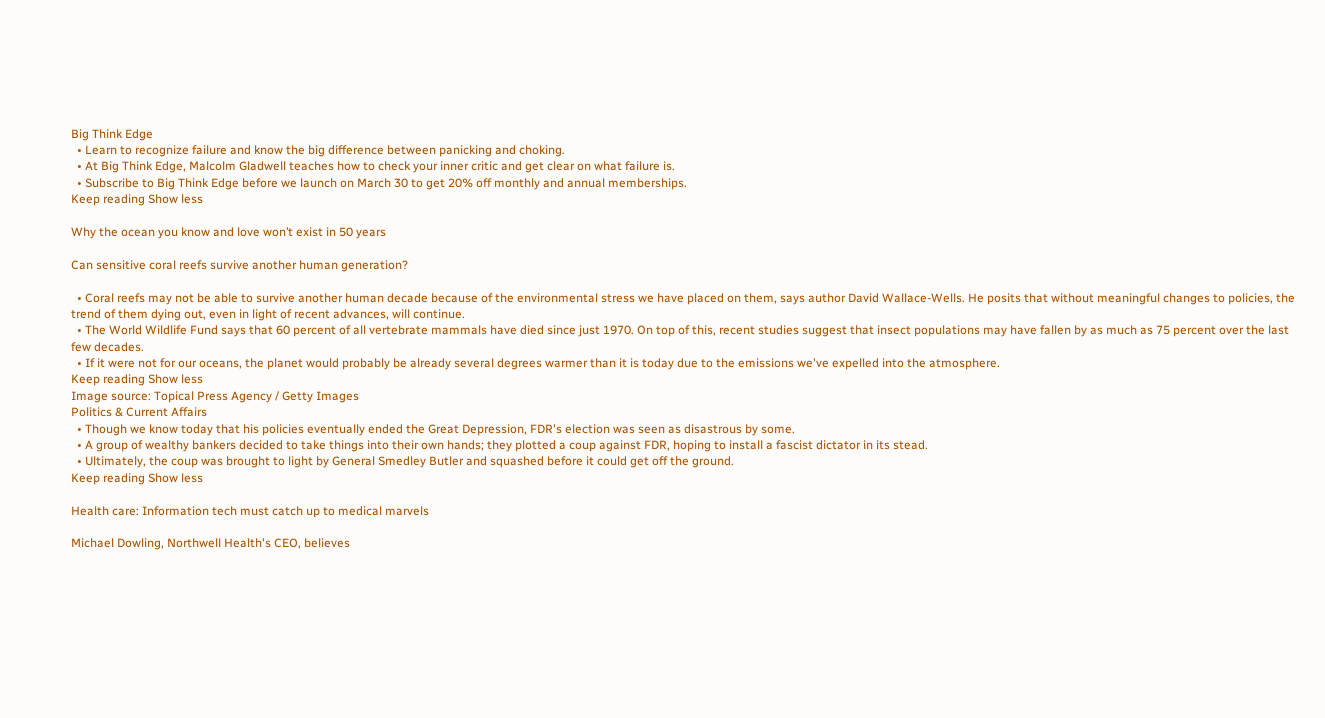Big Think Edge
  • Learn to recognize failure and know the big difference between panicking and choking.
  • At Big Think Edge, Malcolm Gladwell teaches how to check your inner critic and get clear on what failure is.
  • Subscribe to Big Think Edge before we launch on March 30 to get 20% off monthly and annual memberships.
Keep reading Show less

Why the ocean you know and love won’t exist in 50 years

Can sensitive coral reefs survive another human generation?

  • Coral reefs may not be able to survive another human decade because of the environmental stress we have placed on them, says author David Wallace-Wells. He posits that without meaningful changes to policies, the trend of them dying out, even in light of recent advances, will continue.
  • The World Wildlife Fund says that 60 percent of all vertebrate mammals have died since just 1970. On top of this, recent studies suggest that insect populations may have fallen by as much as 75 percent over the last few decades.
  • If it were not for our oceans, the planet would probably be already several degrees warmer than it is today due to the emissions we've expelled into the atmosphere.
Keep reading Show less
Image source: Topical Press Agency / Getty Images
Politics & Current Affairs
  • Though we know today that his policies eventually ended the Great Depression, FDR's election was seen as disastrous by some.
  • A group of wealthy bankers decided to take things into their own hands; they plotted a coup against FDR, hoping to install a fascist dictator in its stead.
  • Ultimately, the coup was brought to light by General Smedley Butler and squashed before it could get off the ground.
Keep reading Show less

Health care: Information tech must catch up to medical marvels

Michael Dowling, Northwell Health's CEO, believes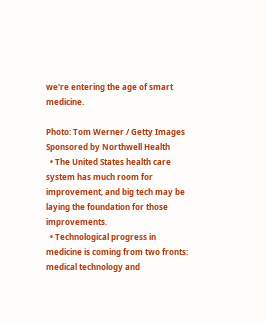we're entering the age of smart medicine.

Photo: Tom Werner / Getty Images
Sponsored by Northwell Health
  • The United States health care system has much room for improvement, and big tech may be laying the foundation for those improvements.
  • Technological progress in medicine is coming from two fronts: medical technology and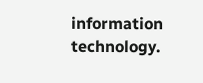information technology.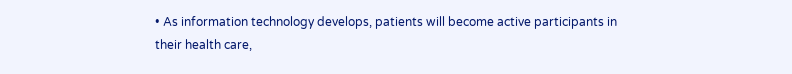• As information technology develops, patients will become active participants in their health care,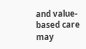and value-based care may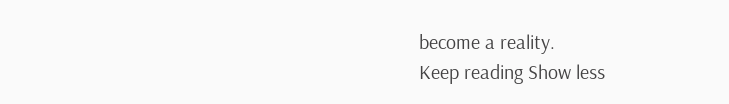become a reality.
Keep reading Show less